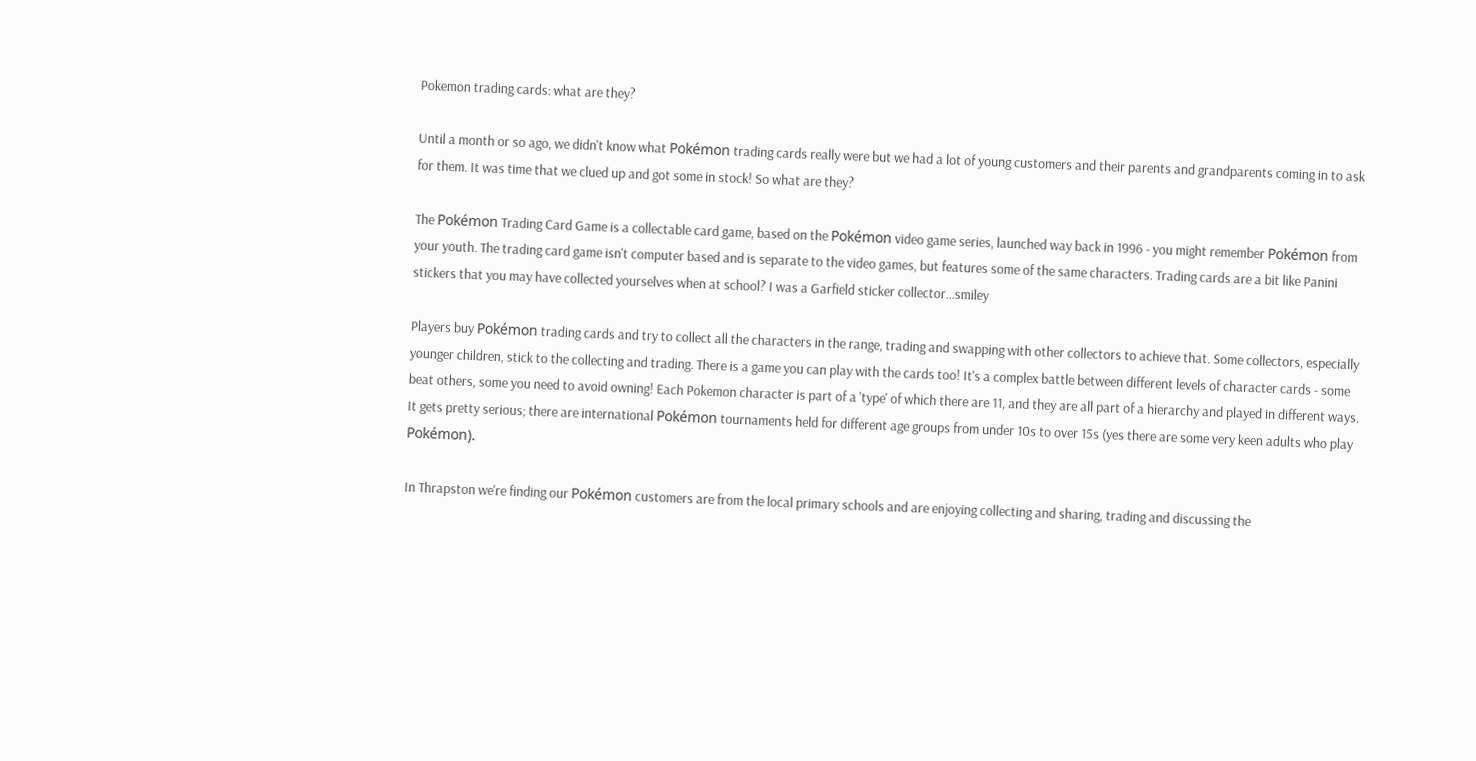Pokemon trading cards: what are they?

Until a month or so ago, we didn't know what Pokémon trading cards really were but we had a lot of young customers and their parents and grandparents coming in to ask for them. It was time that we clued up and got some in stock! So what are they?

The Pokémon Trading Card Game is a collectable card game, based on the Pokémon video game series, launched way back in 1996 - you might remember Pokémon from your youth. The trading card game isn't computer based and is separate to the video games, but features some of the same characters. Trading cards are a bit like Panini stickers that you may have collected yourselves when at school? I was a Garfield sticker collector...smiley

Players buy Pokémon trading cards and try to collect all the characters in the range, trading and swapping with other collectors to achieve that. Some collectors, especially younger children, stick to the collecting and trading. There is a game you can play with the cards too! It's a complex battle between different levels of character cards - some beat others, some you need to avoid owning! Each Pokemon character is part of a 'type' of which there are 11, and they are all part of a hierarchy and played in different ways. It gets pretty serious; there are international Pokémon tournaments held for different age groups from under 10s to over 15s (yes there are some very keen adults who play Pokémon).

In Thrapston we're finding our Pokémon customers are from the local primary schools and are enjoying collecting and sharing, trading and discussing the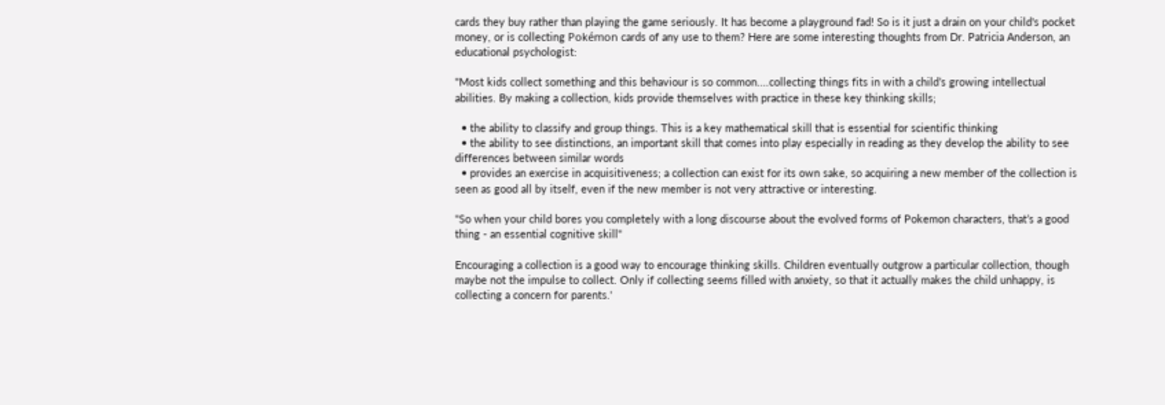cards they buy rather than playing the game seriously. It has become a playground fad! So is it just a drain on your child's pocket money, or is collecting Pokémon cards of any use to them? Here are some interesting thoughts from Dr. Patricia Anderson, an educational psychologist:

"Most kids collect something and this behaviour is so common....collecting things fits in with a child’s growing intellectual abilities. By making a collection, kids provide themselves with practice in these key thinking skills;

  • the ability to classify and group things. This is a key mathematical skill that is essential for scientific thinking
  • the ability to see distinctions, an important skill that comes into play especially in reading as they develop the ability to see differences between similar words
  • provides an exercise in acquisitiveness; a collection can exist for its own sake, so acquiring a new member of the collection is seen as good all by itself, even if the new member is not very attractive or interesting.

"So when your child bores you completely with a long discourse about the evolved forms of Pokemon characters, that’s a good thing - an essential cognitive skill"

Encouraging a collection is a good way to encourage thinking skills. Children eventually outgrow a particular collection, though maybe not the impulse to collect. Only if collecting seems filled with anxiety, so that it actually makes the child unhappy, is collecting a concern for parents.'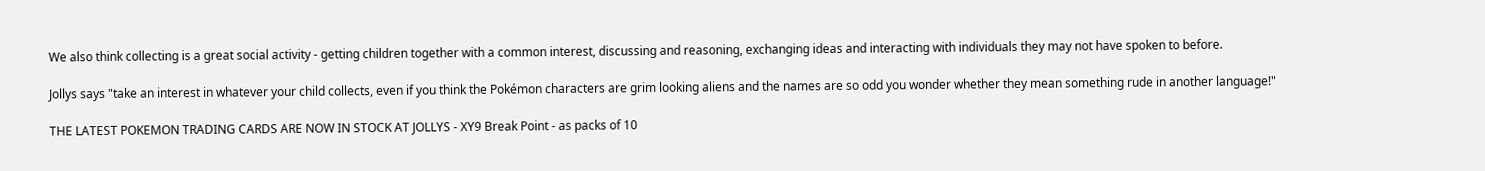We also think collecting is a great social activity - getting children together with a common interest, discussing and reasoning, exchanging ideas and interacting with individuals they may not have spoken to before.

Jollys says "take an interest in whatever your child collects, even if you think the Pokémon characters are grim looking aliens and the names are so odd you wonder whether they mean something rude in another language!"

THE LATEST POKEMON TRADING CARDS ARE NOW IN STOCK AT JOLLYS - XY9 Break Point - as packs of 10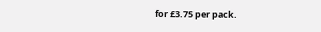for £3.75 per pack.